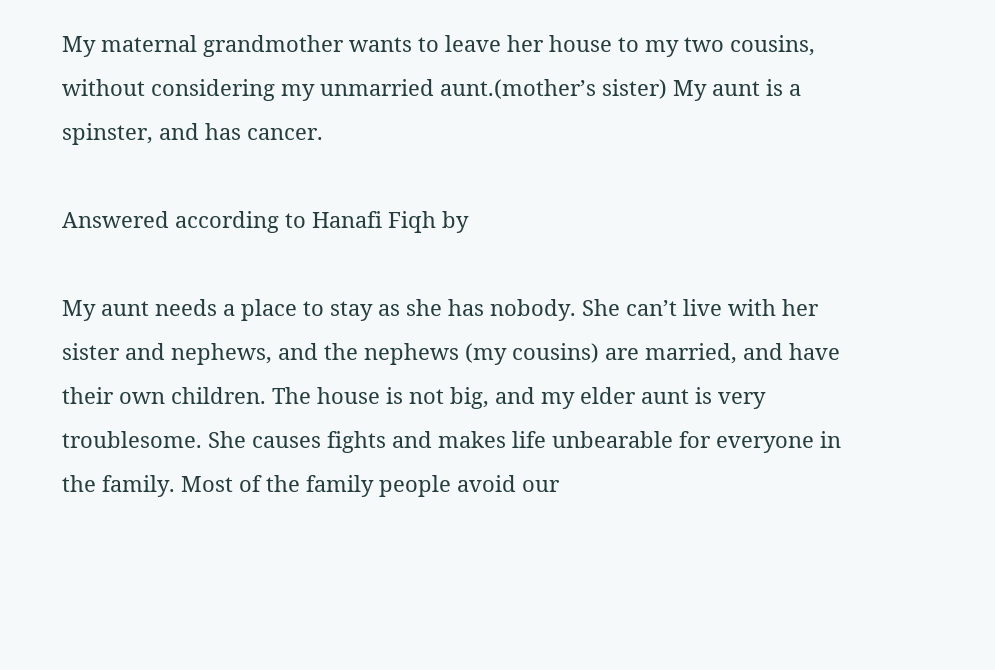My maternal grandmother wants to leave her house to my two cousins, without considering my unmarried aunt.(mother’s sister) My aunt is a spinster, and has cancer.

Answered according to Hanafi Fiqh by

My aunt needs a place to stay as she has nobody. She can’t live with her sister and nephews, and the nephews (my cousins) are married, and have their own children. The house is not big, and my elder aunt is very troublesome. She causes fights and makes life unbearable for everyone in the family. Most of the family people avoid our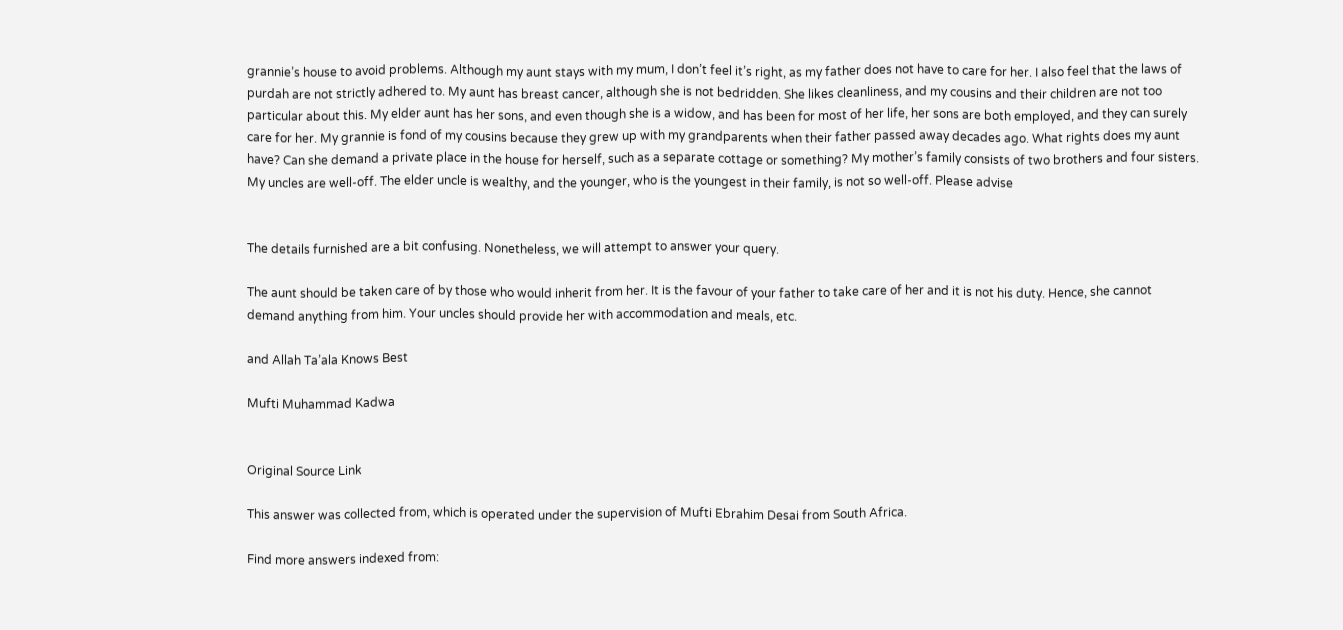grannie’s house to avoid problems. Although my aunt stays with my mum, I don’t feel it’s right, as my father does not have to care for her. I also feel that the laws of purdah are not strictly adhered to. My aunt has breast cancer, although she is not bedridden. She likes cleanliness, and my cousins and their children are not too particular about this. My elder aunt has her sons, and even though she is a widow, and has been for most of her life, her sons are both employed, and they can surely care for her. My grannie is fond of my cousins because they grew up with my grandparents when their father passed away decades ago. What rights does my aunt have? Can she demand a private place in the house for herself, such as a separate cottage or something? My mother’s family consists of two brothers and four sisters. My uncles are well-off. The elder uncle is wealthy, and the younger, who is the youngest in their family, is not so well-off. Please advise


The details furnished are a bit confusing. Nonetheless, we will attempt to answer your query.

The aunt should be taken care of by those who would inherit from her. It is the favour of your father to take care of her and it is not his duty. Hence, she cannot demand anything from him. Your uncles should provide her with accommodation and meals, etc.

and Allah Ta’ala Knows Best

Mufti Muhammad Kadwa


Original Source Link

This answer was collected from, which is operated under the supervision of Mufti Ebrahim Desai from South Africa.

Find more answers indexed from: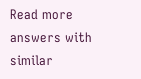Read more answers with similar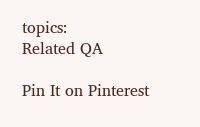topics:
Related QA

Pin It on Pinterest